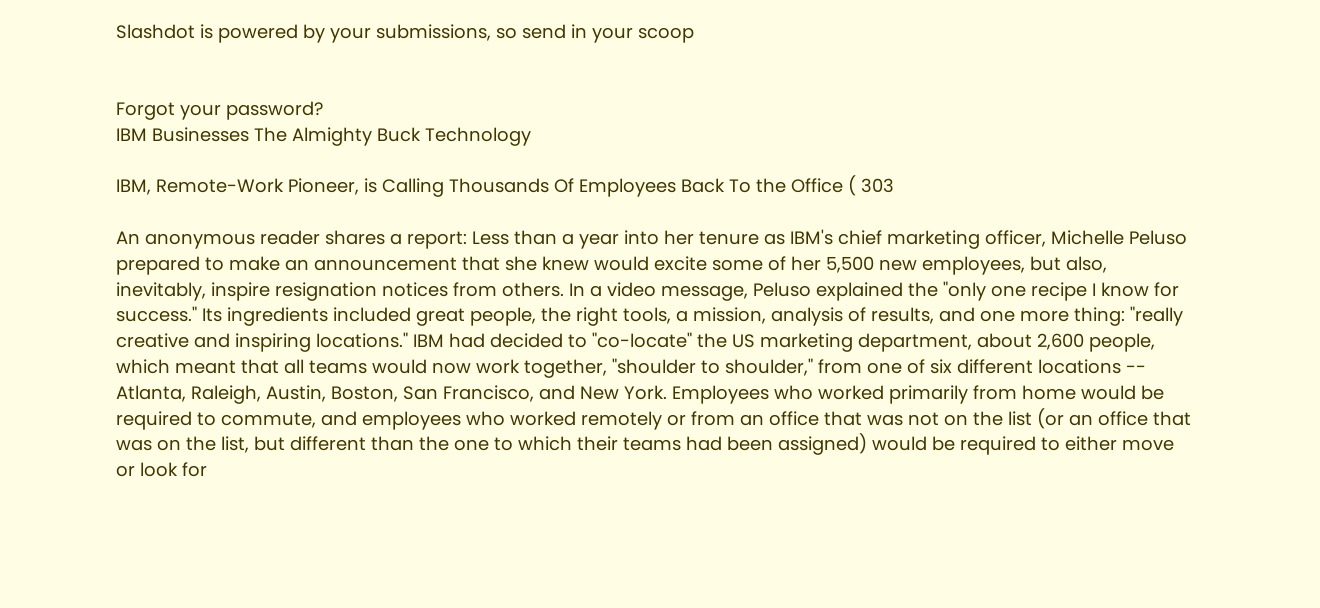Slashdot is powered by your submissions, so send in your scoop


Forgot your password?
IBM Businesses The Almighty Buck Technology

IBM, Remote-Work Pioneer, is Calling Thousands Of Employees Back To the Office ( 303

An anonymous reader shares a report: Less than a year into her tenure as IBM's chief marketing officer, Michelle Peluso prepared to make an announcement that she knew would excite some of her 5,500 new employees, but also, inevitably, inspire resignation notices from others. In a video message, Peluso explained the "only one recipe I know for success." Its ingredients included great people, the right tools, a mission, analysis of results, and one more thing: "really creative and inspiring locations." IBM had decided to "co-locate" the US marketing department, about 2,600 people, which meant that all teams would now work together, "shoulder to shoulder," from one of six different locations -- Atlanta, Raleigh, Austin, Boston, San Francisco, and New York. Employees who worked primarily from home would be required to commute, and employees who worked remotely or from an office that was not on the list (or an office that was on the list, but different than the one to which their teams had been assigned) would be required to either move or look for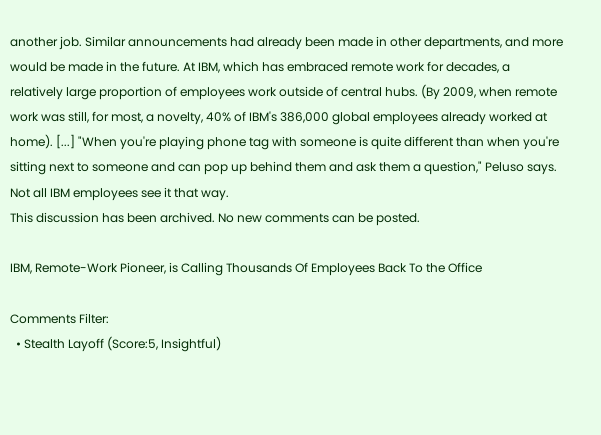another job. Similar announcements had already been made in other departments, and more would be made in the future. At IBM, which has embraced remote work for decades, a relatively large proportion of employees work outside of central hubs. (By 2009, when remote work was still, for most, a novelty, 40% of IBM's 386,000 global employees already worked at home). [...] "When you're playing phone tag with someone is quite different than when you're sitting next to someone and can pop up behind them and ask them a question," Peluso says. Not all IBM employees see it that way.
This discussion has been archived. No new comments can be posted.

IBM, Remote-Work Pioneer, is Calling Thousands Of Employees Back To the Office

Comments Filter:
  • Stealth Layoff (Score:5, Insightful)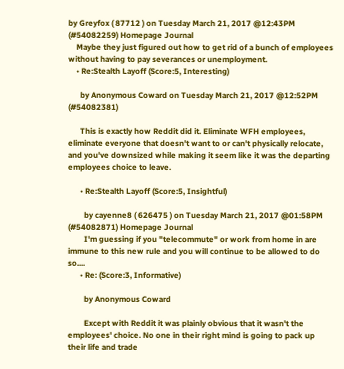by Greyfox ( 87712 ) on Tuesday March 21, 2017 @12:43PM (#54082259) Homepage Journal
    Maybe they just figured out how to get rid of a bunch of employees without having to pay severances or unemployment.
    • Re:Stealth Layoff (Score:5, Interesting)

      by Anonymous Coward on Tuesday March 21, 2017 @12:52PM (#54082381)

      This is exactly how Reddit did it. Eliminate WFH employees, eliminate everyone that doesn't want to or can't physically relocate, and you've downsized while making it seem like it was the departing employees choice to leave.

      • Re:Stealth Layoff (Score:5, Insightful)

        by cayenne8 ( 626475 ) on Tuesday March 21, 2017 @01:58PM (#54082871) Homepage Journal
        I'm guessing if you "telecommute" or work from home in are immune to this new rule and you will continue to be allowed to do so....
      • Re: (Score:3, Informative)

        by Anonymous Coward

        Except with Reddit it was plainly obvious that it wasn't the employees' choice. No one in their right mind is going to pack up their life and trade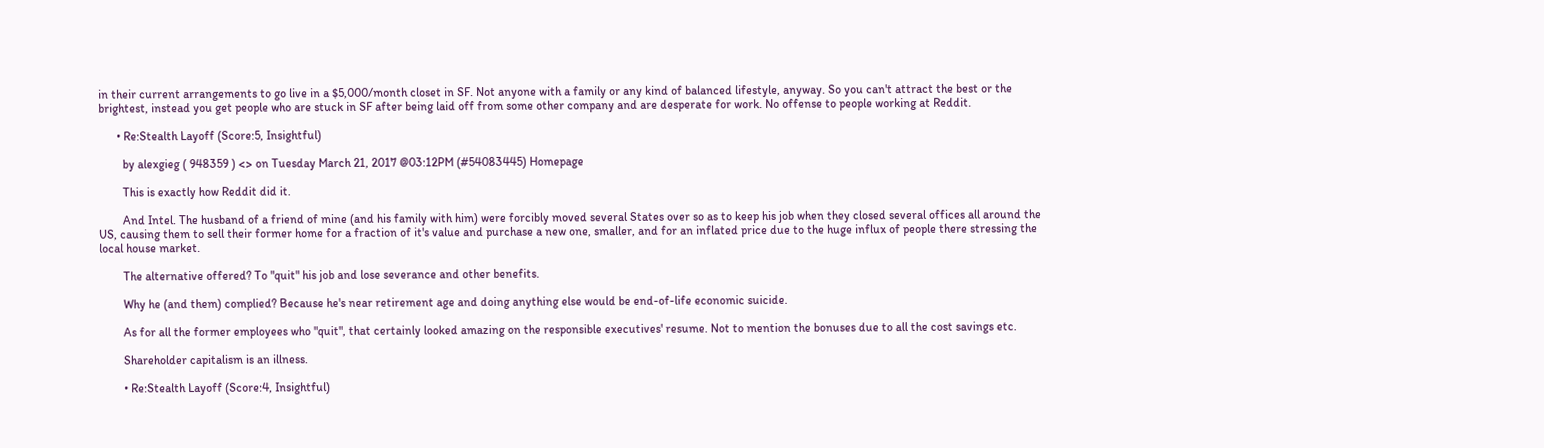in their current arrangements to go live in a $5,000/month closet in SF. Not anyone with a family or any kind of balanced lifestyle, anyway. So you can't attract the best or the brightest, instead you get people who are stuck in SF after being laid off from some other company and are desperate for work. No offense to people working at Reddit.

      • Re:Stealth Layoff (Score:5, Insightful)

        by alexgieg ( 948359 ) <> on Tuesday March 21, 2017 @03:12PM (#54083445) Homepage

        This is exactly how Reddit did it.

        And Intel. The husband of a friend of mine (and his family with him) were forcibly moved several States over so as to keep his job when they closed several offices all around the US, causing them to sell their former home for a fraction of it's value and purchase a new one, smaller, and for an inflated price due to the huge influx of people there stressing the local house market.

        The alternative offered? To "quit" his job and lose severance and other benefits.

        Why he (and them) complied? Because he's near retirement age and doing anything else would be end-of-life economic suicide.

        As for all the former employees who "quit", that certainly looked amazing on the responsible executives' resume. Not to mention the bonuses due to all the cost savings etc.

        Shareholder capitalism is an illness.

        • Re:Stealth Layoff (Score:4, Insightful)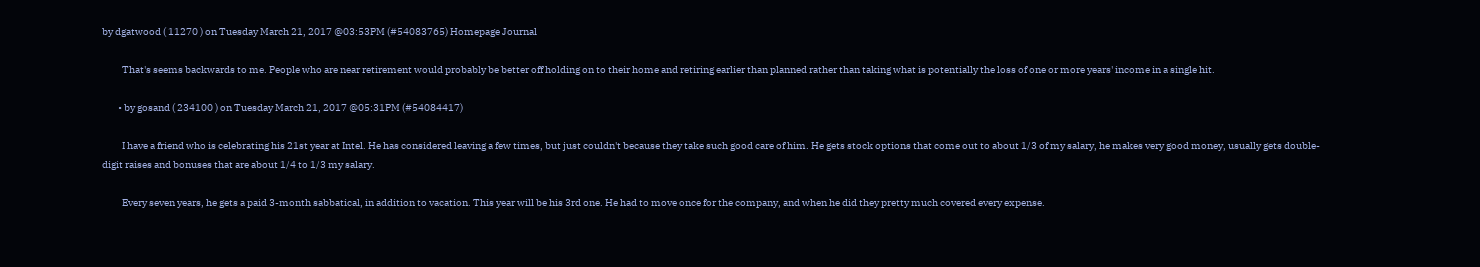by dgatwood ( 11270 ) on Tuesday March 21, 2017 @03:53PM (#54083765) Homepage Journal

          That's seems backwards to me. People who are near retirement would probably be better off holding on to their home and retiring earlier than planned rather than taking what is potentially the loss of one or more years' income in a single hit.

        • by gosand ( 234100 ) on Tuesday March 21, 2017 @05:31PM (#54084417)

          I have a friend who is celebrating his 21st year at Intel. He has considered leaving a few times, but just couldn't because they take such good care of him. He gets stock options that come out to about 1/3 of my salary, he makes very good money, usually gets double-digit raises and bonuses that are about 1/4 to 1/3 my salary.

          Every seven years, he gets a paid 3-month sabbatical, in addition to vacation. This year will be his 3rd one. He had to move once for the company, and when he did they pretty much covered every expense.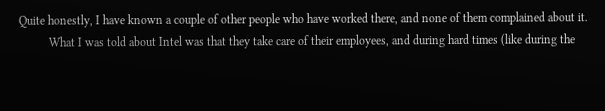Quite honestly, I have known a couple of other people who have worked there, and none of them complained about it.
          What I was told about Intel was that they take care of their employees, and during hard times (like during the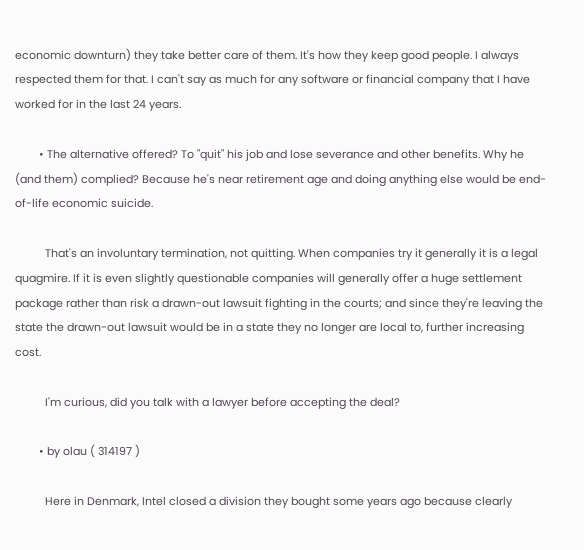economic downturn) they take better care of them. It's how they keep good people. I always respected them for that. I can't say as much for any software or financial company that I have worked for in the last 24 years.

        • The alternative offered? To "quit" his job and lose severance and other benefits. Why he (and them) complied? Because he's near retirement age and doing anything else would be end-of-life economic suicide.

          That's an involuntary termination, not quitting. When companies try it generally it is a legal quagmire. If it is even slightly questionable companies will generally offer a huge settlement package rather than risk a drawn-out lawsuit fighting in the courts; and since they're leaving the state the drawn-out lawsuit would be in a state they no longer are local to, further increasing cost.

          I'm curious, did you talk with a lawyer before accepting the deal?

        • by olau ( 314197 )

          Here in Denmark, Intel closed a division they bought some years ago because clearly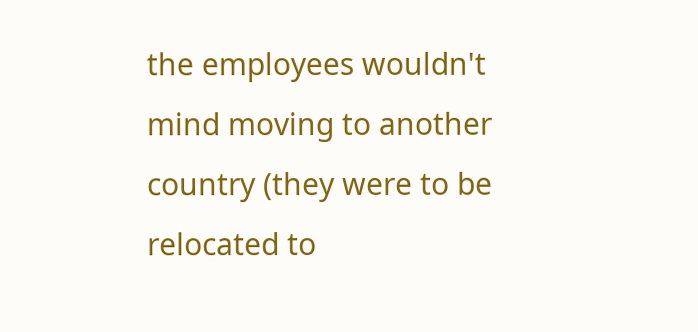the employees wouldn't mind moving to another country (they were to be relocated to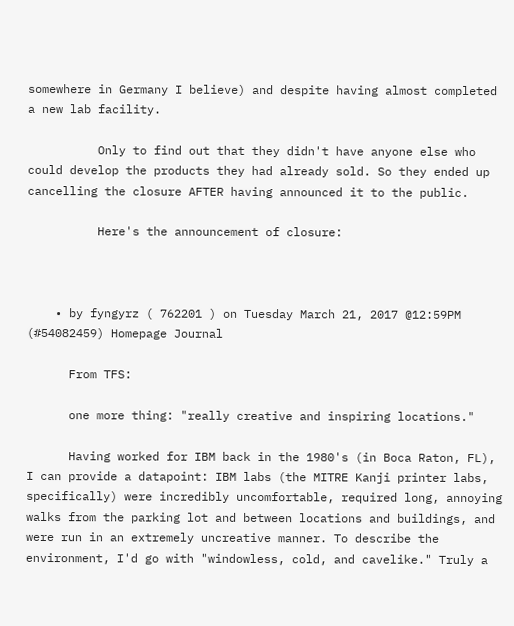somewhere in Germany I believe) and despite having almost completed a new lab facility.

          Only to find out that they didn't have anyone else who could develop the products they had already sold. So they ended up cancelling the closure AFTER having announced it to the public.

          Here's the announcement of closure:



    • by fyngyrz ( 762201 ) on Tuesday March 21, 2017 @12:59PM (#54082459) Homepage Journal

      From TFS:

      one more thing: "really creative and inspiring locations."

      Having worked for IBM back in the 1980's (in Boca Raton, FL), I can provide a datapoint: IBM labs (the MITRE Kanji printer labs, specifically) were incredibly uncomfortable, required long, annoying walks from the parking lot and between locations and buildings, and were run in an extremely uncreative manner. To describe the environment, I'd go with "windowless, cold, and cavelike." Truly a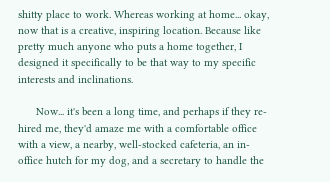shitty place to work. Whereas working at home... okay, now that is a creative, inspiring location. Because like pretty much anyone who puts a home together, I designed it specifically to be that way to my specific interests and inclinations.

      Now... it's been a long time, and perhaps if they re-hired me, they'd amaze me with a comfortable office with a view, a nearby, well-stocked cafeteria, an in-office hutch for my dog, and a secretary to handle the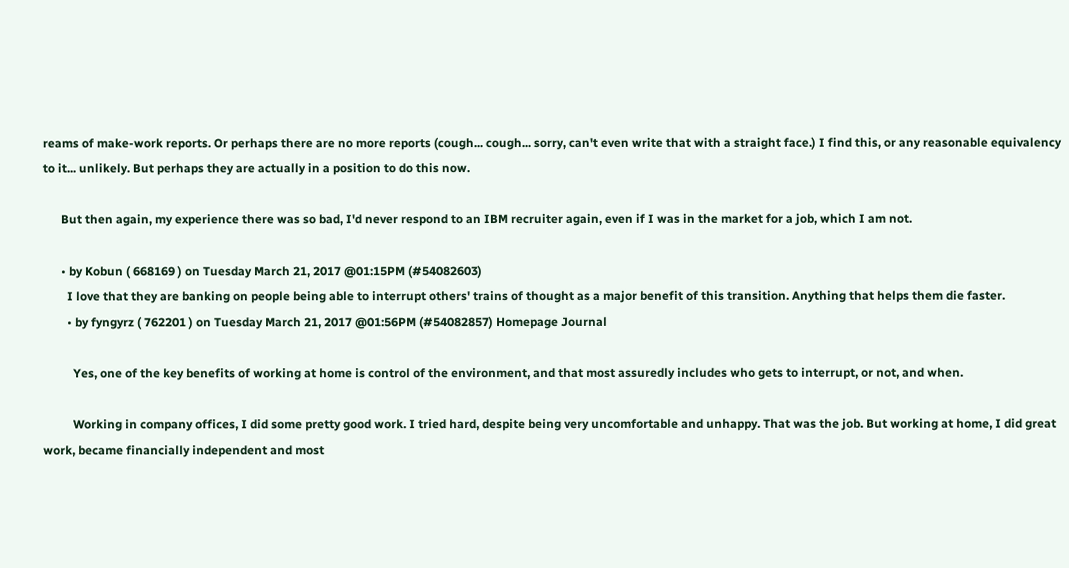reams of make-work reports. Or perhaps there are no more reports (cough... cough... sorry, can't even write that with a straight face.) I find this, or any reasonable equivalency to it... unlikely. But perhaps they are actually in a position to do this now.

      But then again, my experience there was so bad, I'd never respond to an IBM recruiter again, even if I was in the market for a job, which I am not.

      • by Kobun ( 668169 ) on Tuesday March 21, 2017 @01:15PM (#54082603)
        I love that they are banking on people being able to interrupt others' trains of thought as a major benefit of this transition. Anything that helps them die faster.
        • by fyngyrz ( 762201 ) on Tuesday March 21, 2017 @01:56PM (#54082857) Homepage Journal

          Yes, one of the key benefits of working at home is control of the environment, and that most assuredly includes who gets to interrupt, or not, and when.

          Working in company offices, I did some pretty good work. I tried hard, despite being very uncomfortable and unhappy. That was the job. But working at home, I did great work, became financially independent and most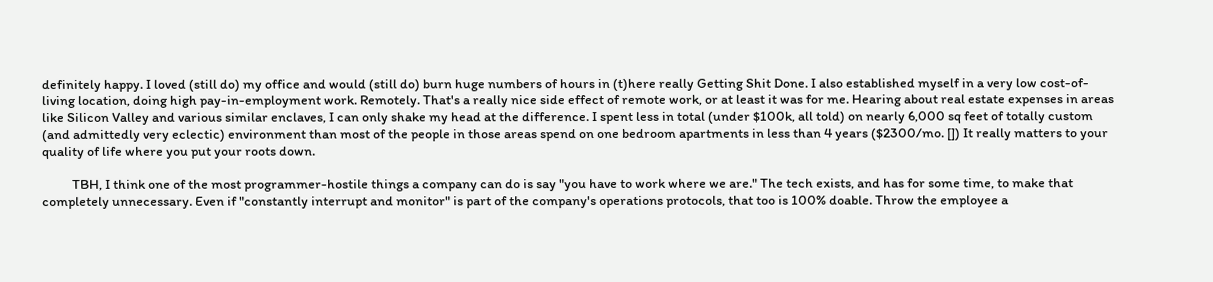definitely happy. I loved (still do) my office and would (still do) burn huge numbers of hours in (t)here really Getting Shit Done. I also established myself in a very low cost-of-living location, doing high pay-in-employment work. Remotely. That's a really nice side effect of remote work, or at least it was for me. Hearing about real estate expenses in areas like Silicon Valley and various similar enclaves, I can only shake my head at the difference. I spent less in total (under $100k, all told) on nearly 6,000 sq feet of totally custom (and admittedly very eclectic) environment than most of the people in those areas spend on one bedroom apartments in less than 4 years ($2300/mo. []) It really matters to your quality of life where you put your roots down.

          TBH, I think one of the most programmer-hostile things a company can do is say "you have to work where we are." The tech exists, and has for some time, to make that completely unnecessary. Even if "constantly interrupt and monitor" is part of the company's operations protocols, that too is 100% doable. Throw the employee a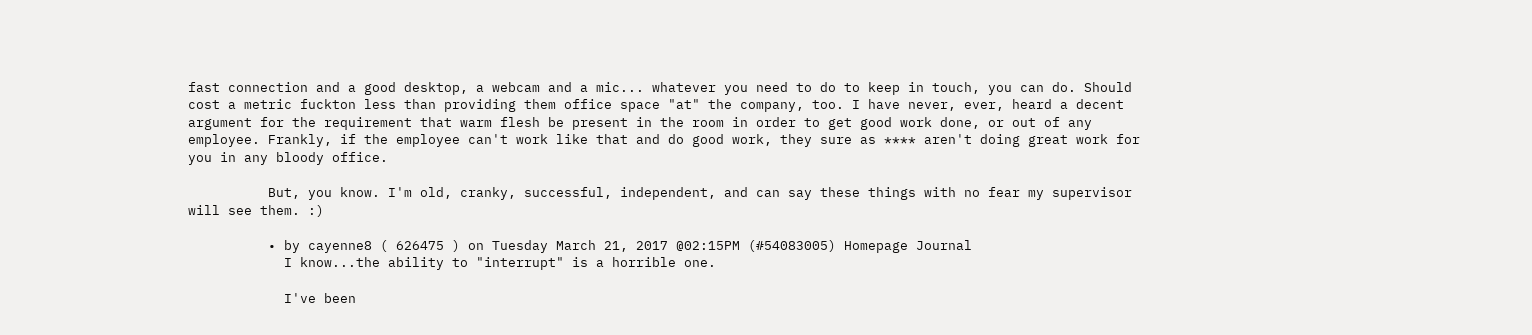fast connection and a good desktop, a webcam and a mic... whatever you need to do to keep in touch, you can do. Should cost a metric fuckton less than providing them office space "at" the company, too. I have never, ever, heard a decent argument for the requirement that warm flesh be present in the room in order to get good work done, or out of any employee. Frankly, if the employee can't work like that and do good work, they sure as **** aren't doing great work for you in any bloody office.

          But, you know. I'm old, cranky, successful, independent, and can say these things with no fear my supervisor will see them. :)

          • by cayenne8 ( 626475 ) on Tuesday March 21, 2017 @02:15PM (#54083005) Homepage Journal
            I know...the ability to "interrupt" is a horrible one.

            I've been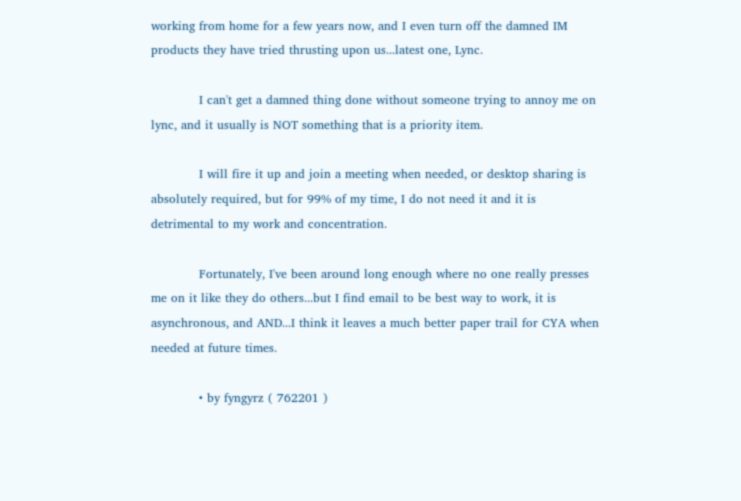working from home for a few years now, and I even turn off the damned IM products they have tried thrusting upon us...latest one, Lync.

            I can't get a damned thing done without someone trying to annoy me on lync, and it usually is NOT something that is a priority item.

            I will fire it up and join a meeting when needed, or desktop sharing is absolutely required, but for 99% of my time, I do not need it and it is detrimental to my work and concentration.

            Fortunately, I've been around long enough where no one really presses me on it like they do others...but I find email to be best way to work, it is asynchronous, and AND...I think it leaves a much better paper trail for CYA when needed at future times.

            • by fyngyrz ( 762201 )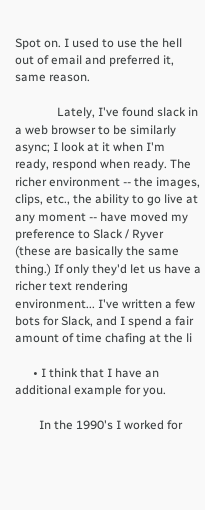Spot on. I used to use the hell out of email and preferred it, same reason.

              Lately, I've found slack in a web browser to be similarly async; I look at it when I'm ready, respond when ready. The richer environment -- the images, clips, etc., the ability to go live at any moment -- have moved my preference to Slack / Ryver (these are basically the same thing.) If only they'd let us have a richer text rendering environment... I've written a few bots for Slack, and I spend a fair amount of time chafing at the li

      • I think that I have an additional example for you.

        In the 1990's I worked for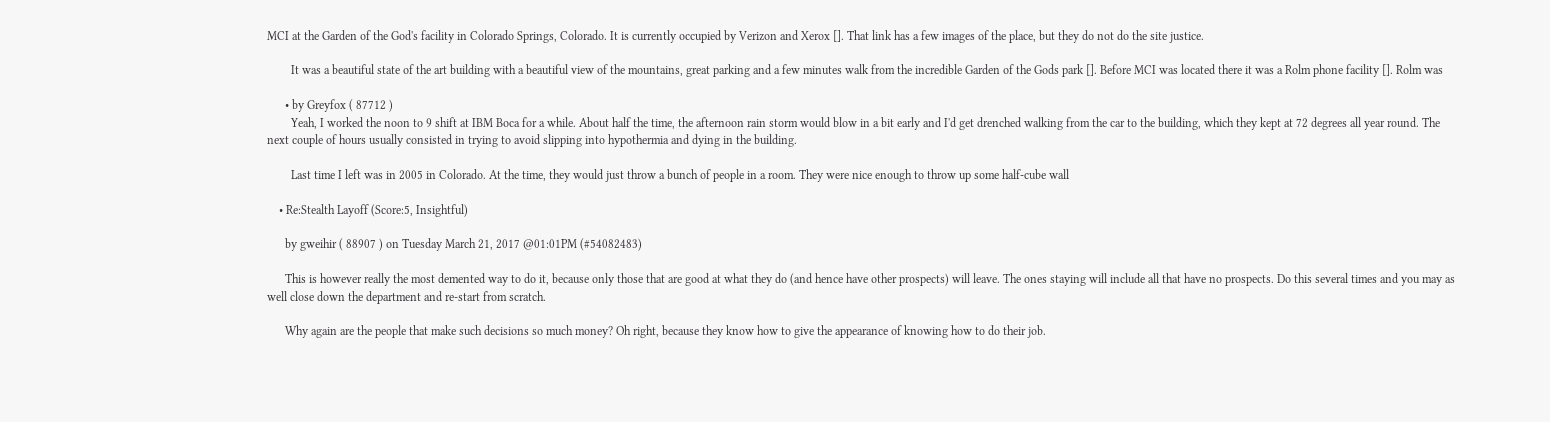MCI at the Garden of the God's facility in Colorado Springs, Colorado. It is currently occupied by Verizon and Xerox []. That link has a few images of the place, but they do not do the site justice.

        It was a beautiful state of the art building with a beautiful view of the mountains, great parking and a few minutes walk from the incredible Garden of the Gods park []. Before MCI was located there it was a Rolm phone facility []. Rolm was

      • by Greyfox ( 87712 )
        Yeah, I worked the noon to 9 shift at IBM Boca for a while. About half the time, the afternoon rain storm would blow in a bit early and I'd get drenched walking from the car to the building, which they kept at 72 degrees all year round. The next couple of hours usually consisted in trying to avoid slipping into hypothermia and dying in the building.

        Last time I left was in 2005 in Colorado. At the time, they would just throw a bunch of people in a room. They were nice enough to throw up some half-cube wall

    • Re:Stealth Layoff (Score:5, Insightful)

      by gweihir ( 88907 ) on Tuesday March 21, 2017 @01:01PM (#54082483)

      This is however really the most demented way to do it, because only those that are good at what they do (and hence have other prospects) will leave. The ones staying will include all that have no prospects. Do this several times and you may as well close down the department and re-start from scratch.

      Why again are the people that make such decisions so much money? Oh right, because they know how to give the appearance of knowing how to do their job.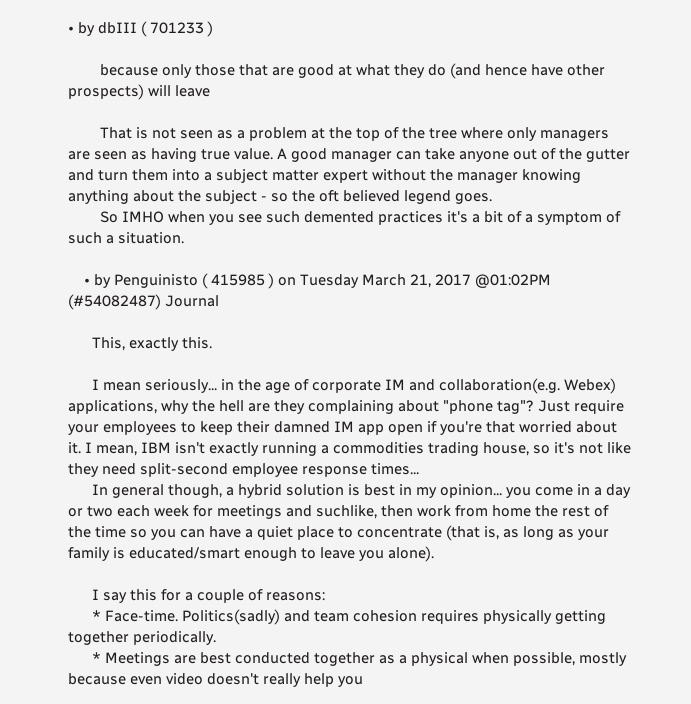• by dbIII ( 701233 )

        because only those that are good at what they do (and hence have other prospects) will leave

        That is not seen as a problem at the top of the tree where only managers are seen as having true value. A good manager can take anyone out of the gutter and turn them into a subject matter expert without the manager knowing anything about the subject - so the oft believed legend goes.
        So IMHO when you see such demented practices it's a bit of a symptom of such a situation.

    • by Penguinisto ( 415985 ) on Tuesday March 21, 2017 @01:02PM (#54082487) Journal

      This, exactly this.

      I mean seriously... in the age of corporate IM and collaboration(e.g. Webex) applications, why the hell are they complaining about "phone tag"? Just require your employees to keep their damned IM app open if you're that worried about it. I mean, IBM isn't exactly running a commodities trading house, so it's not like they need split-second employee response times...
      In general though, a hybrid solution is best in my opinion... you come in a day or two each week for meetings and suchlike, then work from home the rest of the time so you can have a quiet place to concentrate (that is, as long as your family is educated/smart enough to leave you alone).

      I say this for a couple of reasons:
      * Face-time. Politics(sadly) and team cohesion requires physically getting together periodically.
      * Meetings are best conducted together as a physical when possible, mostly because even video doesn't really help you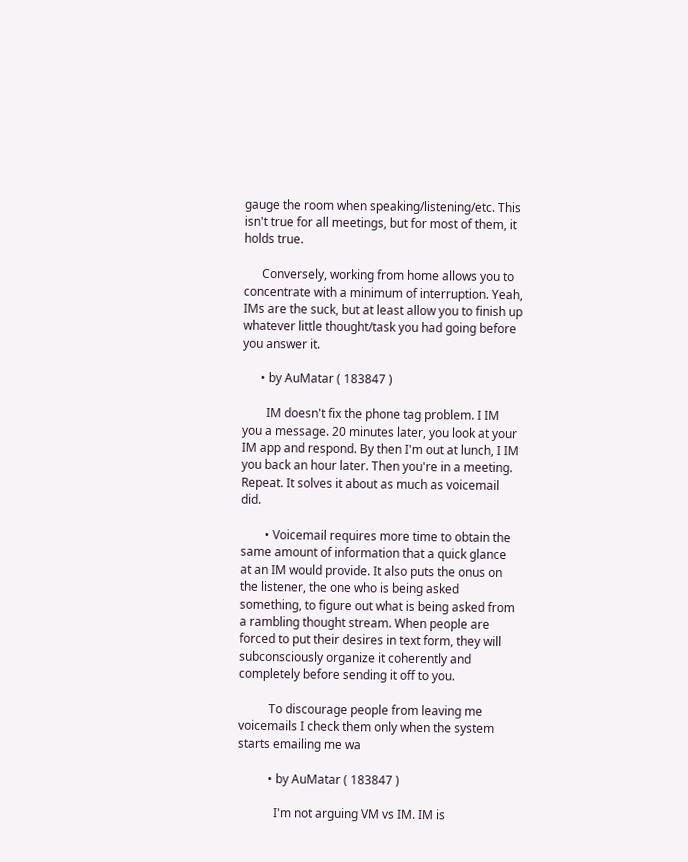gauge the room when speaking/listening/etc. This isn't true for all meetings, but for most of them, it holds true.

      Conversely, working from home allows you to concentrate with a minimum of interruption. Yeah, IMs are the suck, but at least allow you to finish up whatever little thought/task you had going before you answer it.

      • by AuMatar ( 183847 )

        IM doesn't fix the phone tag problem. I IM you a message. 20 minutes later, you look at your IM app and respond. By then I'm out at lunch, I IM you back an hour later. Then you're in a meeting. Repeat. It solves it about as much as voicemail did.

        • Voicemail requires more time to obtain the same amount of information that a quick glance at an IM would provide. It also puts the onus on the listener, the one who is being asked something, to figure out what is being asked from a rambling thought stream. When people are forced to put their desires in text form, they will subconsciously organize it coherently and completely before sending it off to you.

          To discourage people from leaving me voicemails I check them only when the system starts emailing me wa

          • by AuMatar ( 183847 )

            I'm not arguing VM vs IM. IM is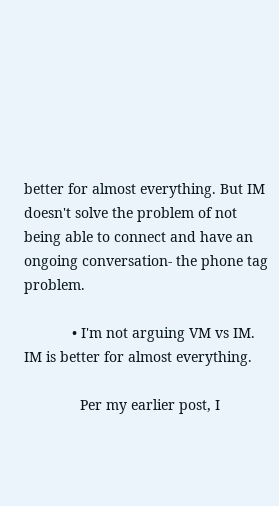better for almost everything. But IM doesn't solve the problem of not being able to connect and have an ongoing conversation- the phone tag problem.

            • I'm not arguing VM vs IM. IM is better for almost everything.

              Per my earlier post, I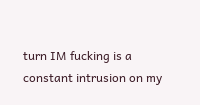turn IM fucking is a constant intrusion on my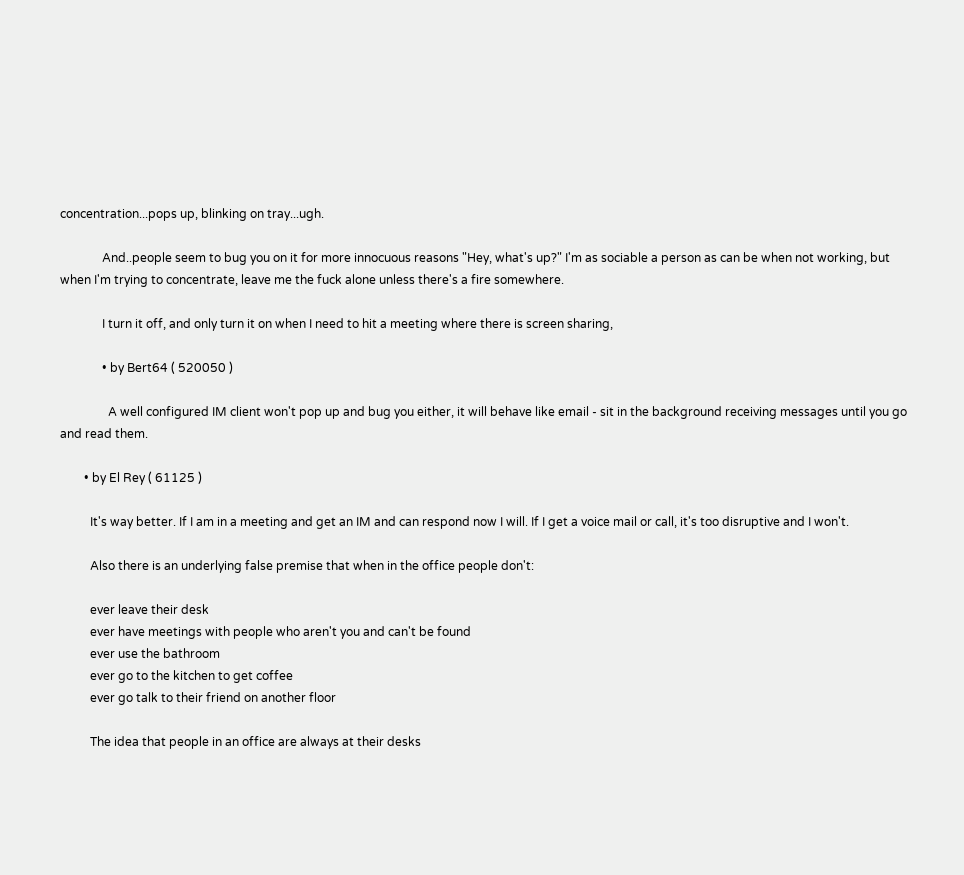concentration...pops up, blinking on tray...ugh.

              And..people seem to bug you on it for more innocuous reasons "Hey, what's up?" I'm as sociable a person as can be when not working, but when I'm trying to concentrate, leave me the fuck alone unless there's a fire somewhere.

              I turn it off, and only turn it on when I need to hit a meeting where there is screen sharing,

              • by Bert64 ( 520050 )

                A well configured IM client won't pop up and bug you either, it will behave like email - sit in the background receiving messages until you go and read them.

        • by El Rey ( 61125 )

          It's way better. If I am in a meeting and get an IM and can respond now I will. If I get a voice mail or call, it's too disruptive and I won't.

          Also there is an underlying false premise that when in the office people don't:

          ever leave their desk
          ever have meetings with people who aren't you and can't be found
          ever use the bathroom
          ever go to the kitchen to get coffee
          ever go talk to their friend on another floor

          The idea that people in an office are always at their desks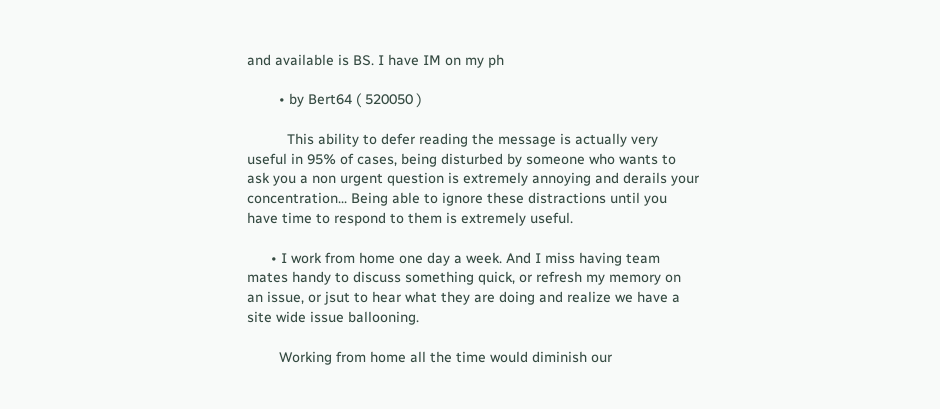and available is BS. I have IM on my ph

        • by Bert64 ( 520050 )

          This ability to defer reading the message is actually very useful in 95% of cases, being disturbed by someone who wants to ask you a non urgent question is extremely annoying and derails your concentration... Being able to ignore these distractions until you have time to respond to them is extremely useful.

      • I work from home one day a week. And I miss having team mates handy to discuss something quick, or refresh my memory on an issue, or jsut to hear what they are doing and realize we have a site wide issue ballooning.

        Working from home all the time would diminish our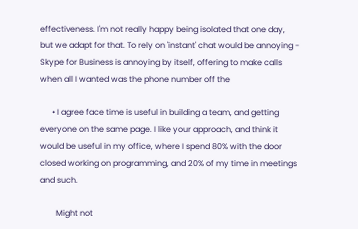effectiveness. I'm not really happy being isolated that one day, but we adapt for that. To rely on 'instant' chat would be annoying - Skype for Business is annoying by itself, offering to make calls when all I wanted was the phone number off the

      • I agree face time is useful in building a team, and getting everyone on the same page. I like your approach, and think it would be useful in my office, where I spend 80% with the door closed working on programming, and 20% of my time in meetings and such.

        Might not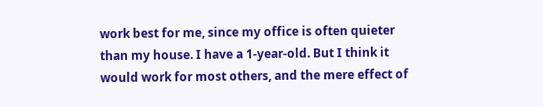work best for me, since my office is often quieter than my house. I have a 1-year-old. But I think it would work for most others, and the mere effect of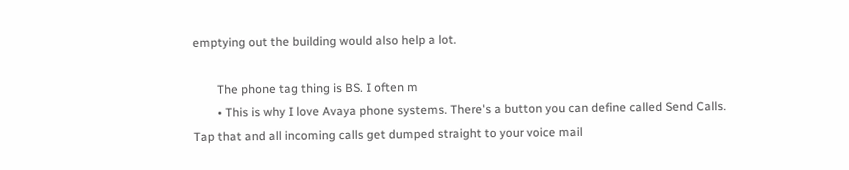emptying out the building would also help a lot.

        The phone tag thing is BS. I often m
        • This is why I love Avaya phone systems. There's a button you can define called Send Calls. Tap that and all incoming calls get dumped straight to your voice mail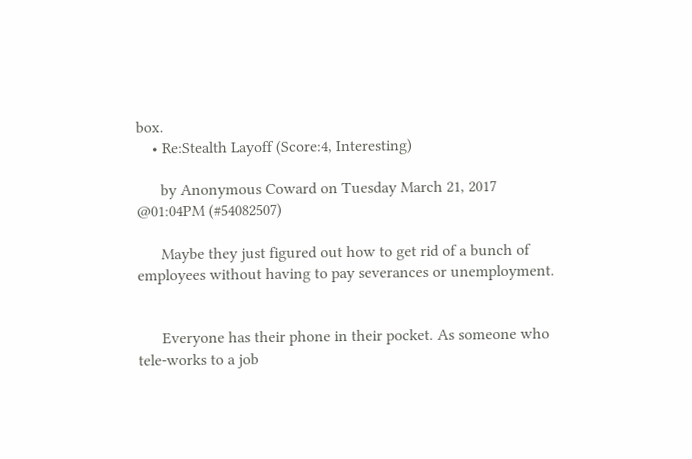box.
    • Re:Stealth Layoff (Score:4, Interesting)

      by Anonymous Coward on Tuesday March 21, 2017 @01:04PM (#54082507)

      Maybe they just figured out how to get rid of a bunch of employees without having to pay severances or unemployment.


      Everyone has their phone in their pocket. As someone who tele-works to a job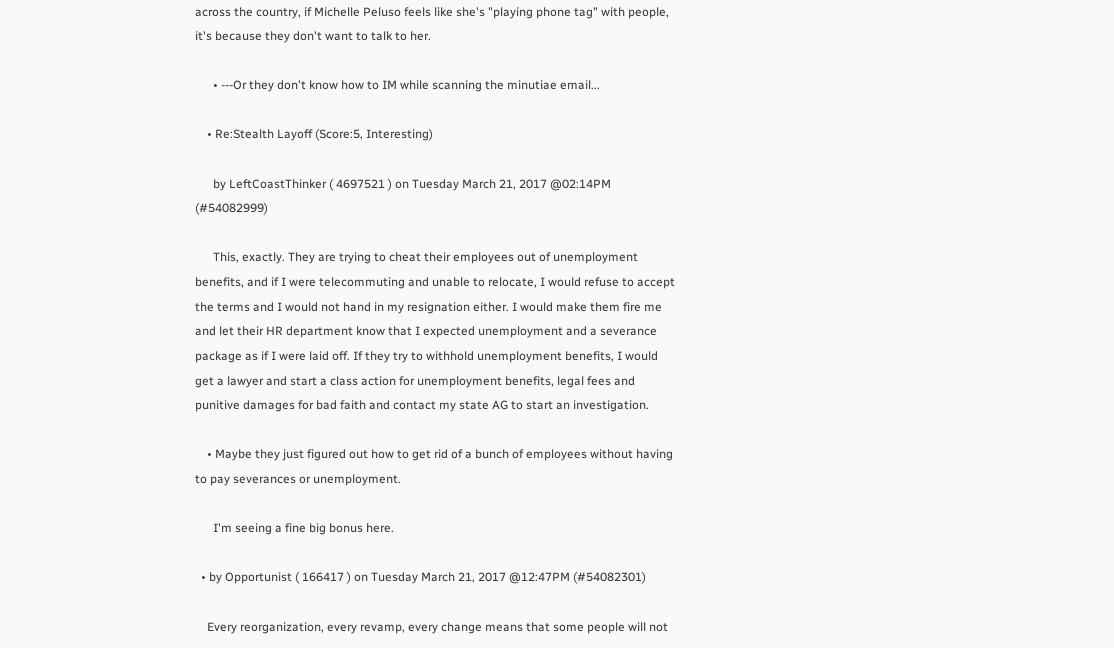across the country, if Michelle Peluso feels like she's "playing phone tag" with people, it's because they don't want to talk to her.

      • ---Or they don't know how to IM while scanning the minutiae email...

    • Re:Stealth Layoff (Score:5, Interesting)

      by LeftCoastThinker ( 4697521 ) on Tuesday March 21, 2017 @02:14PM (#54082999)

      This, exactly. They are trying to cheat their employees out of unemployment benefits, and if I were telecommuting and unable to relocate, I would refuse to accept the terms and I would not hand in my resignation either. I would make them fire me and let their HR department know that I expected unemployment and a severance package as if I were laid off. If they try to withhold unemployment benefits, I would get a lawyer and start a class action for unemployment benefits, legal fees and punitive damages for bad faith and contact my state AG to start an investigation.

    • Maybe they just figured out how to get rid of a bunch of employees without having to pay severances or unemployment.

      I'm seeing a fine big bonus here.

  • by Opportunist ( 166417 ) on Tuesday March 21, 2017 @12:47PM (#54082301)

    Every reorganization, every revamp, every change means that some people will not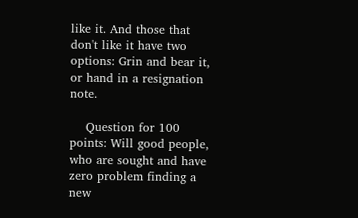like it. And those that don't like it have two options: Grin and bear it, or hand in a resignation note.

    Question for 100 points: Will good people, who are sought and have zero problem finding a new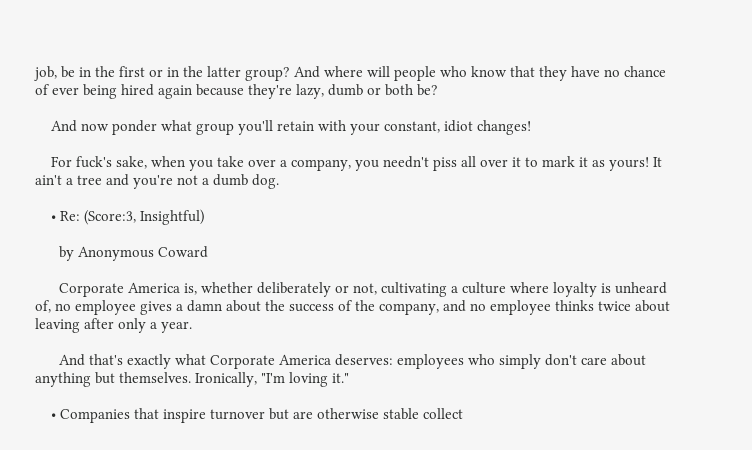job, be in the first or in the latter group? And where will people who know that they have no chance of ever being hired again because they're lazy, dumb or both be?

    And now ponder what group you'll retain with your constant, idiot changes!

    For fuck's sake, when you take over a company, you needn't piss all over it to mark it as yours! It ain't a tree and you're not a dumb dog.

    • Re: (Score:3, Insightful)

      by Anonymous Coward

      Corporate America is, whether deliberately or not, cultivating a culture where loyalty is unheard of, no employee gives a damn about the success of the company, and no employee thinks twice about leaving after only a year.

      And that's exactly what Corporate America deserves: employees who simply don't care about anything but themselves. Ironically, "I'm loving it."

    • Companies that inspire turnover but are otherwise stable collect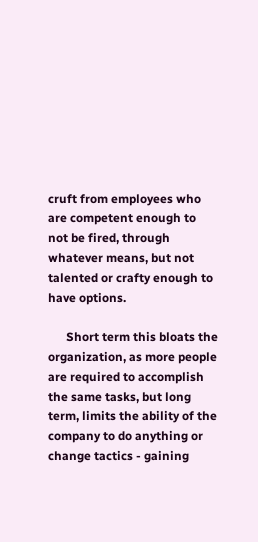cruft from employees who are competent enough to not be fired, through whatever means, but not talented or crafty enough to have options.

      Short term this bloats the organization, as more people are required to accomplish the same tasks, but long term, limits the ability of the company to do anything or change tactics - gaining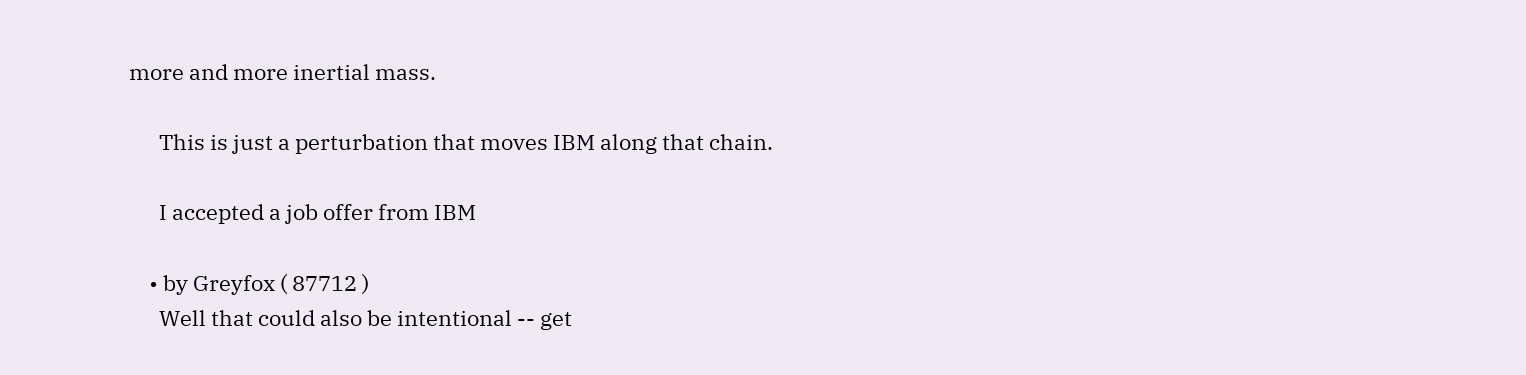more and more inertial mass.

      This is just a perturbation that moves IBM along that chain.

      I accepted a job offer from IBM

    • by Greyfox ( 87712 )
      Well that could also be intentional -- get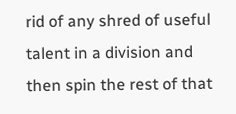rid of any shred of useful talent in a division and then spin the rest of that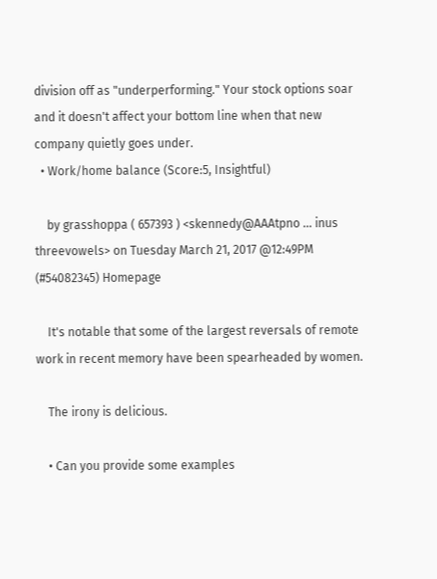division off as "underperforming." Your stock options soar and it doesn't affect your bottom line when that new company quietly goes under.
  • Work/home balance (Score:5, Insightful)

    by grasshoppa ( 657393 ) <skennedy@AAAtpno ... inus threevowels> on Tuesday March 21, 2017 @12:49PM (#54082345) Homepage

    It's notable that some of the largest reversals of remote work in recent memory have been spearheaded by women.

    The irony is delicious.

    • Can you provide some examples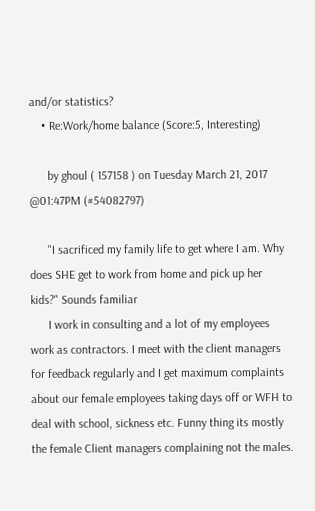and/or statistics?
    • Re:Work/home balance (Score:5, Interesting)

      by ghoul ( 157158 ) on Tuesday March 21, 2017 @01:47PM (#54082797)

      "I sacrificed my family life to get where I am. Why does SHE get to work from home and pick up her kids?" Sounds familiar
      I work in consulting and a lot of my employees work as contractors. I meet with the client managers for feedback regularly and I get maximum complaints about our female employees taking days off or WFH to deal with school, sickness etc. Funny thing its mostly the female Client managers complaining not the males.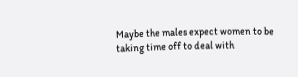Maybe the males expect women to be taking time off to deal with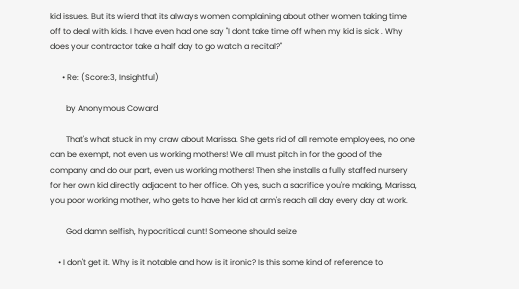kid issues. But its wierd that its always women complaining about other women taking time off to deal with kids. I have even had one say "I dont take time off when my kid is sick . Why does your contractor take a half day to go watch a recital?"

      • Re: (Score:3, Insightful)

        by Anonymous Coward

        That's what stuck in my craw about Marissa. She gets rid of all remote employees, no one can be exempt, not even us working mothers! We all must pitch in for the good of the company and do our part, even us working mothers! Then she installs a fully staffed nursery for her own kid directly adjacent to her office. Oh yes, such a sacrifice you're making, Marissa, you poor working mother, who gets to have her kid at arm's reach all day every day at work.

        God damn selfish, hypocritical cunt! Someone should seize

    • I don't get it. Why is it notable and how is it ironic? Is this some kind of reference to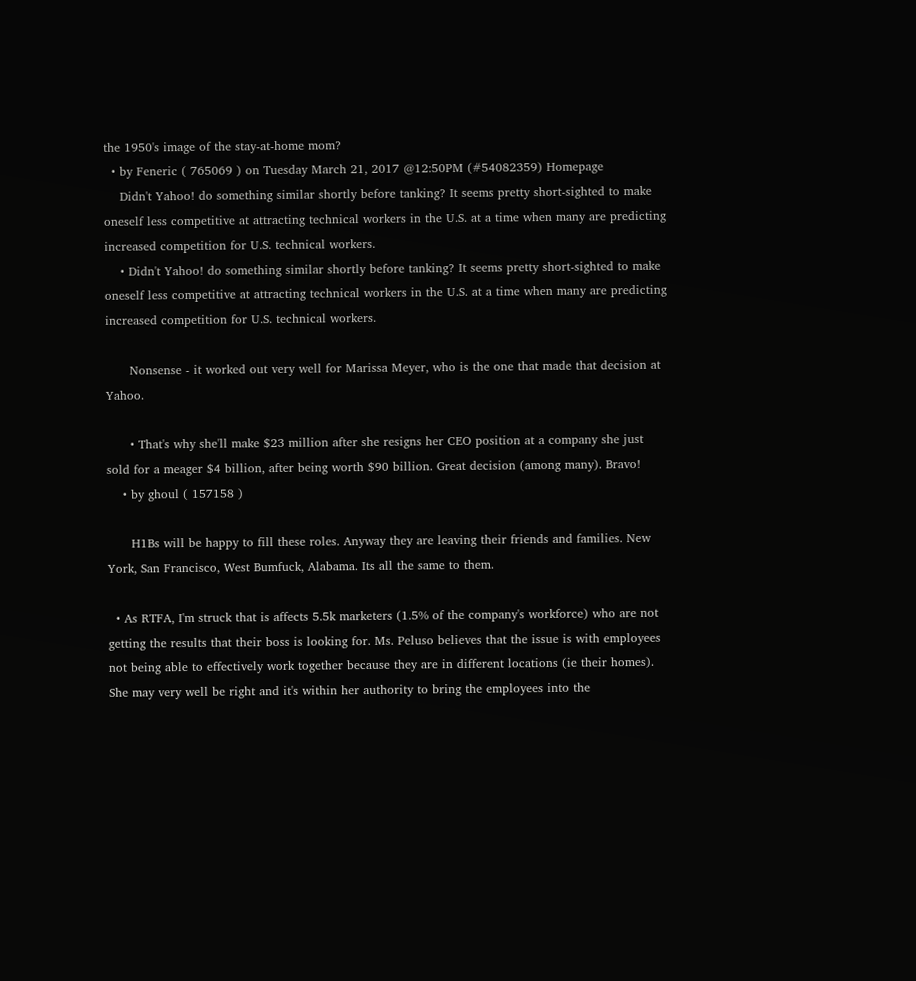the 1950's image of the stay-at-home mom?
  • by Feneric ( 765069 ) on Tuesday March 21, 2017 @12:50PM (#54082359) Homepage
    Didn't Yahoo! do something similar shortly before tanking? It seems pretty short-sighted to make oneself less competitive at attracting technical workers in the U.S. at a time when many are predicting increased competition for U.S. technical workers.
    • Didn't Yahoo! do something similar shortly before tanking? It seems pretty short-sighted to make oneself less competitive at attracting technical workers in the U.S. at a time when many are predicting increased competition for U.S. technical workers.

      Nonsense - it worked out very well for Marissa Meyer, who is the one that made that decision at Yahoo.

      • That's why she'll make $23 million after she resigns her CEO position at a company she just sold for a meager $4 billion, after being worth $90 billion. Great decision (among many). Bravo!
    • by ghoul ( 157158 )

      H1Bs will be happy to fill these roles. Anyway they are leaving their friends and families. New York, San Francisco, West Bumfuck, Alabama. Its all the same to them.

  • As RTFA, I'm struck that is affects 5.5k marketers (1.5% of the company's workforce) who are not getting the results that their boss is looking for. Ms. Peluso believes that the issue is with employees not being able to effectively work together because they are in different locations (ie their homes). She may very well be right and it's within her authority to bring the employees into the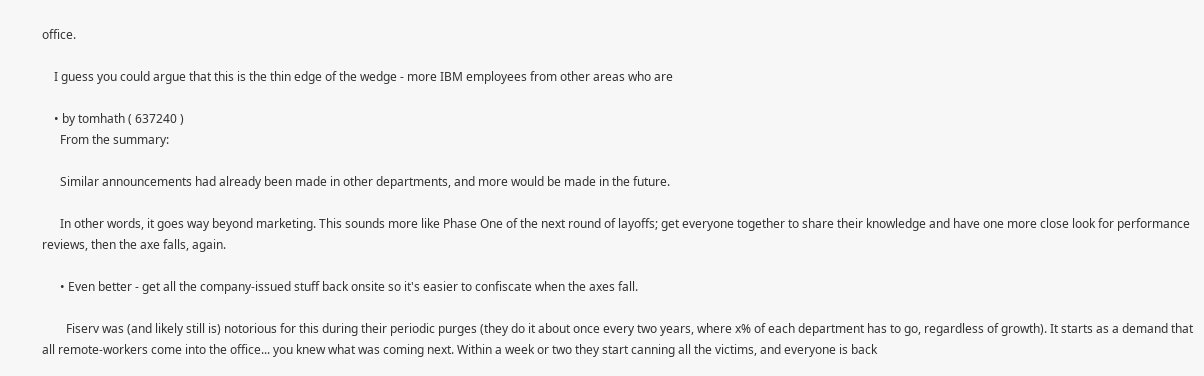office.

    I guess you could argue that this is the thin edge of the wedge - more IBM employees from other areas who are

    • by tomhath ( 637240 )
      From the summary:

      Similar announcements had already been made in other departments, and more would be made in the future.

      In other words, it goes way beyond marketing. This sounds more like Phase One of the next round of layoffs; get everyone together to share their knowledge and have one more close look for performance reviews, then the axe falls, again.

      • Even better - get all the company-issued stuff back onsite so it's easier to confiscate when the axes fall.

        Fiserv was (and likely still is) notorious for this during their periodic purges (they do it about once every two years, where x% of each department has to go, regardless of growth). It starts as a demand that all remote-workers come into the office... you knew what was coming next. Within a week or two they start canning all the victims, and everyone is back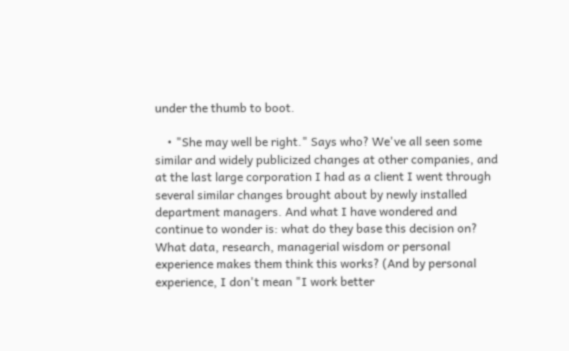under the thumb to boot.

    • "She may well be right." Says who? We've all seen some similar and widely publicized changes at other companies, and at the last large corporation I had as a client I went through several similar changes brought about by newly installed department managers. And what I have wondered and continue to wonder is: what do they base this decision on? What data, research, managerial wisdom or personal experience makes them think this works? (And by personal experience, I don't mean "I work better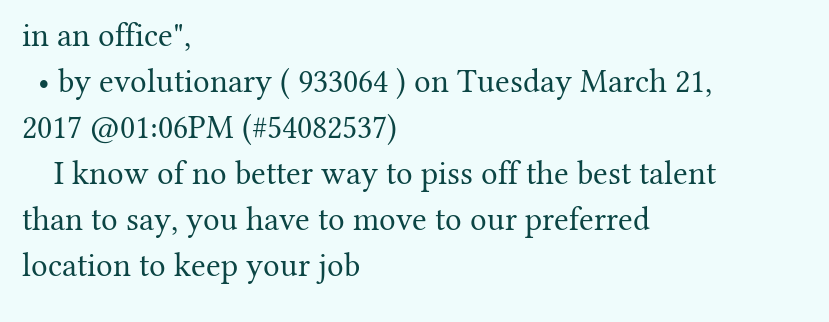in an office",
  • by evolutionary ( 933064 ) on Tuesday March 21, 2017 @01:06PM (#54082537)
    I know of no better way to piss off the best talent than to say, you have to move to our preferred location to keep your job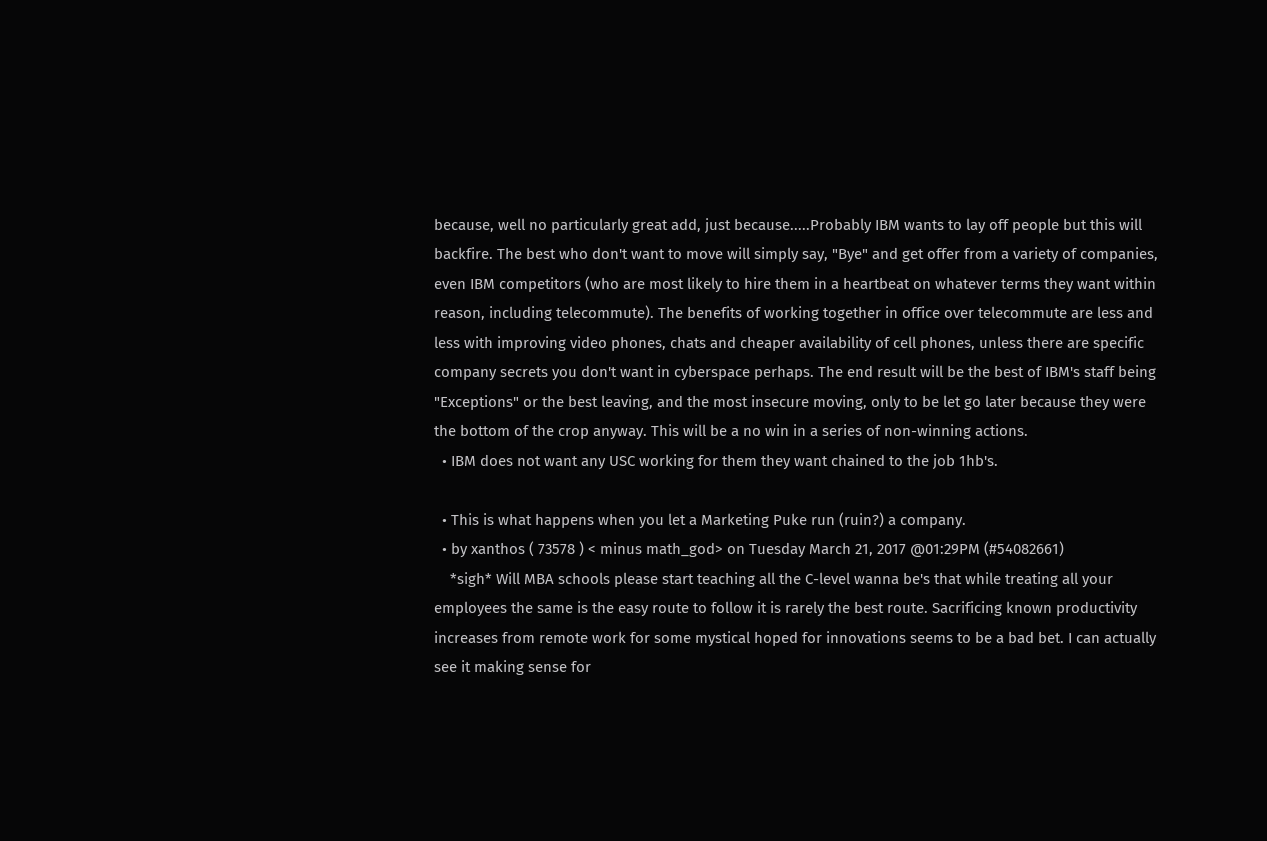because, well no particularly great add, just because.....Probably IBM wants to lay off people but this will backfire. The best who don't want to move will simply say, "Bye" and get offer from a variety of companies, even IBM competitors (who are most likely to hire them in a heartbeat on whatever terms they want within reason, including telecommute). The benefits of working together in office over telecommute are less and less with improving video phones, chats and cheaper availability of cell phones, unless there are specific company secrets you don't want in cyberspace perhaps. The end result will be the best of IBM's staff being "Exceptions" or the best leaving, and the most insecure moving, only to be let go later because they were the bottom of the crop anyway. This will be a no win in a series of non-winning actions.
  • IBM does not want any USC working for them they want chained to the job 1hb's.

  • This is what happens when you let a Marketing Puke run (ruin?) a company.
  • by xanthos ( 73578 ) < minus math_god> on Tuesday March 21, 2017 @01:29PM (#54082661)
    *sigh* Will MBA schools please start teaching all the C-level wanna be's that while treating all your employees the same is the easy route to follow it is rarely the best route. Sacrificing known productivity increases from remote work for some mystical hoped for innovations seems to be a bad bet. I can actually see it making sense for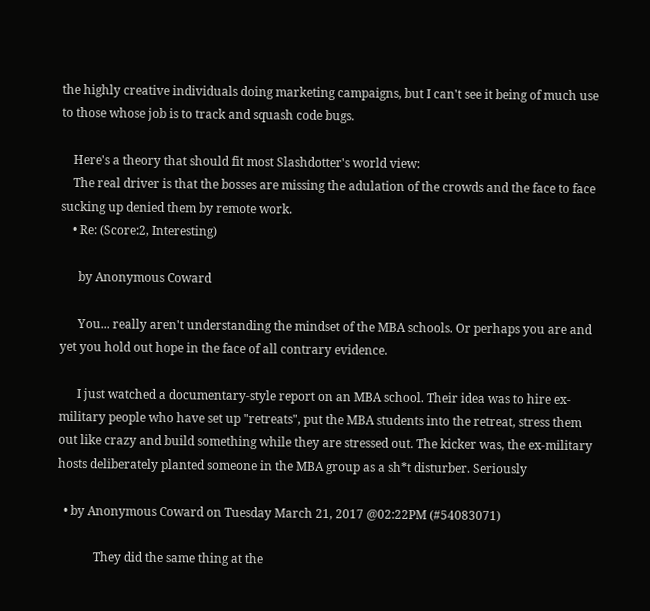the highly creative individuals doing marketing campaigns, but I can't see it being of much use to those whose job is to track and squash code bugs.

    Here's a theory that should fit most Slashdotter's world view:
    The real driver is that the bosses are missing the adulation of the crowds and the face to face sucking up denied them by remote work.
    • Re: (Score:2, Interesting)

      by Anonymous Coward

      You... really aren't understanding the mindset of the MBA schools. Or perhaps you are and yet you hold out hope in the face of all contrary evidence.

      I just watched a documentary-style report on an MBA school. Their idea was to hire ex-military people who have set up "retreats", put the MBA students into the retreat, stress them out like crazy and build something while they are stressed out. The kicker was, the ex-military hosts deliberately planted someone in the MBA group as a sh*t disturber. Seriously

  • by Anonymous Coward on Tuesday March 21, 2017 @02:22PM (#54083071)

            They did the same thing at the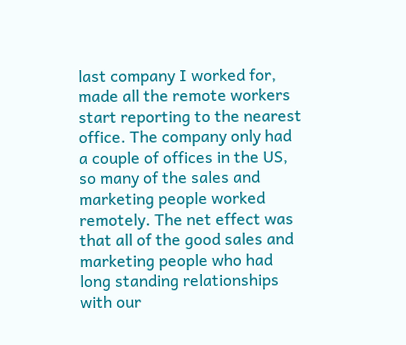last company I worked for, made all the remote workers start reporting to the nearest office. The company only had a couple of offices in the US, so many of the sales and marketing people worked remotely. The net effect was that all of the good sales and marketing people who had long standing relationships with our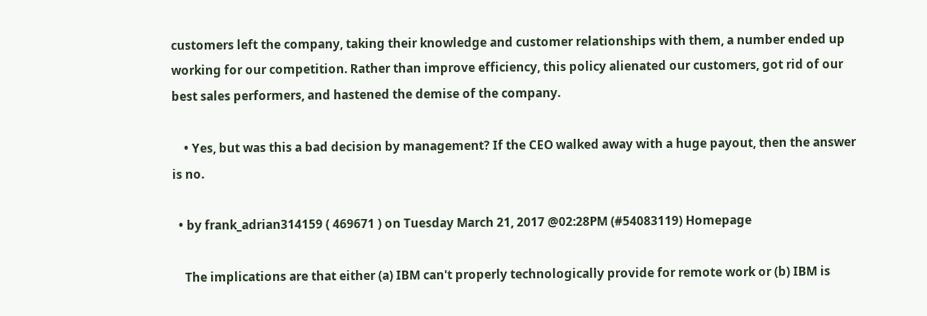customers left the company, taking their knowledge and customer relationships with them, a number ended up working for our competition. Rather than improve efficiency, this policy alienated our customers, got rid of our best sales performers, and hastened the demise of the company.

    • Yes, but was this a bad decision by management? If the CEO walked away with a huge payout, then the answer is no.

  • by frank_adrian314159 ( 469671 ) on Tuesday March 21, 2017 @02:28PM (#54083119) Homepage

    The implications are that either (a) IBM can't properly technologically provide for remote work or (b) IBM is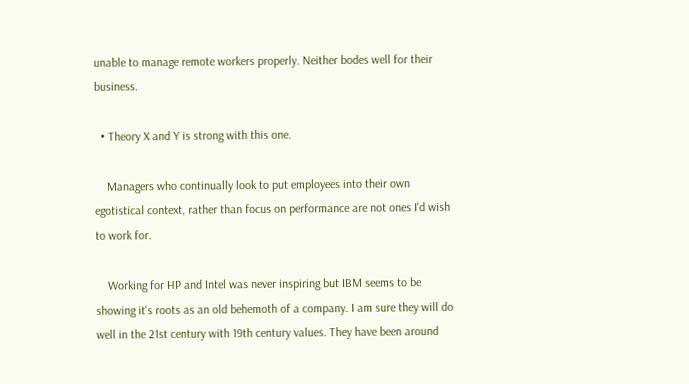unable to manage remote workers properly. Neither bodes well for their business.

  • Theory X and Y is strong with this one.

    Managers who continually look to put employees into their own egotistical context, rather than focus on performance are not ones I'd wish to work for.

    Working for HP and Intel was never inspiring but IBM seems to be showing it's roots as an old behemoth of a company. I am sure they will do well in the 21st century with 19th century values. They have been around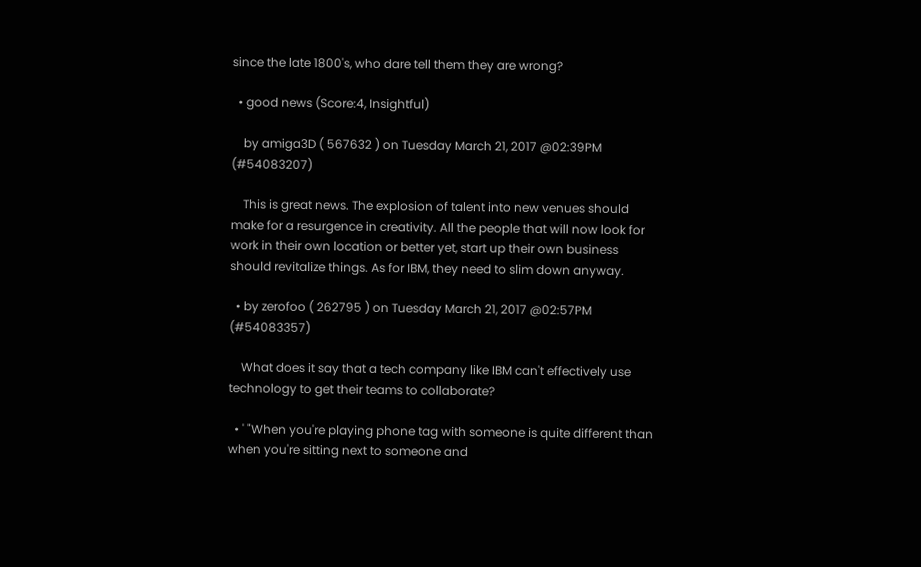since the late 1800's, who dare tell them they are wrong?

  • good news (Score:4, Insightful)

    by amiga3D ( 567632 ) on Tuesday March 21, 2017 @02:39PM (#54083207)

    This is great news. The explosion of talent into new venues should make for a resurgence in creativity. All the people that will now look for work in their own location or better yet, start up their own business should revitalize things. As for IBM, they need to slim down anyway.

  • by zerofoo ( 262795 ) on Tuesday March 21, 2017 @02:57PM (#54083357)

    What does it say that a tech company like IBM can't effectively use technology to get their teams to collaborate?

  • ' "When you're playing phone tag with someone is quite different than when you're sitting next to someone and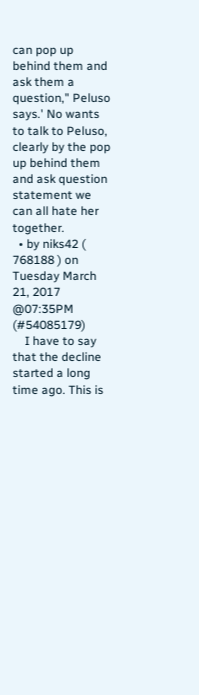can pop up behind them and ask them a question," Peluso says.' No wants to talk to Peluso, clearly by the pop up behind them and ask question statement we can all hate her together.
  • by niks42 ( 768188 ) on Tuesday March 21, 2017 @07:35PM (#54085179)
    I have to say that the decline started a long time ago. This is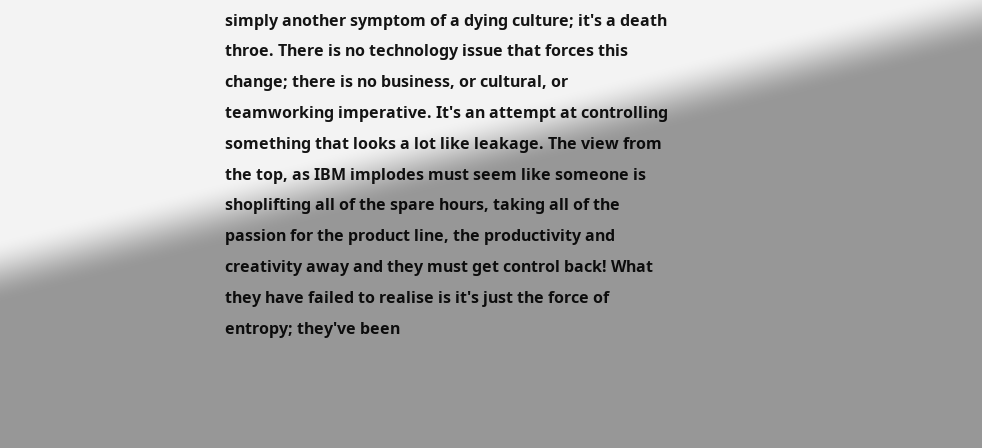simply another symptom of a dying culture; it's a death throe. There is no technology issue that forces this change; there is no business, or cultural, or teamworking imperative. It's an attempt at controlling something that looks a lot like leakage. The view from the top, as IBM implodes must seem like someone is shoplifting all of the spare hours, taking all of the passion for the product line, the productivity and creativity away and they must get control back! What they have failed to realise is it's just the force of entropy; they've been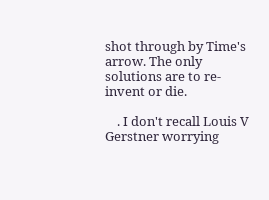shot through by Time's arrow. The only solutions are to re-invent or die.

    . I don't recall Louis V Gerstner worrying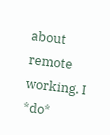about remote working. I *do*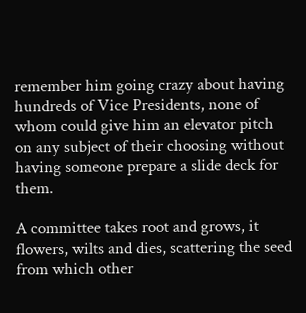remember him going crazy about having hundreds of Vice Presidents, none of whom could give him an elevator pitch on any subject of their choosing without having someone prepare a slide deck for them.

A committee takes root and grows, it flowers, wilts and dies, scattering the seed from which other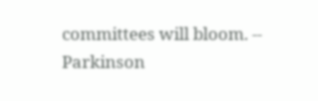committees will bloom. -- Parkinson